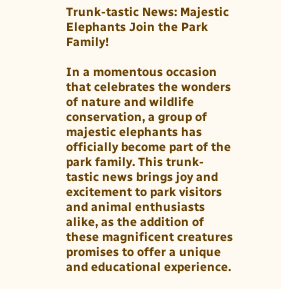Trunk-tastic News: Majestic Elephants Join the Park Family!

In a momentous occasion that celebrates the wonders of nature and wildlife conservation, a group of majestic elephants has officially become part of the park family. This trunk-tastic news brings joy and excitement to park visitors and animal enthusiasts alike, as the addition of these magnificent creatures promises to offer a unique and educational experience.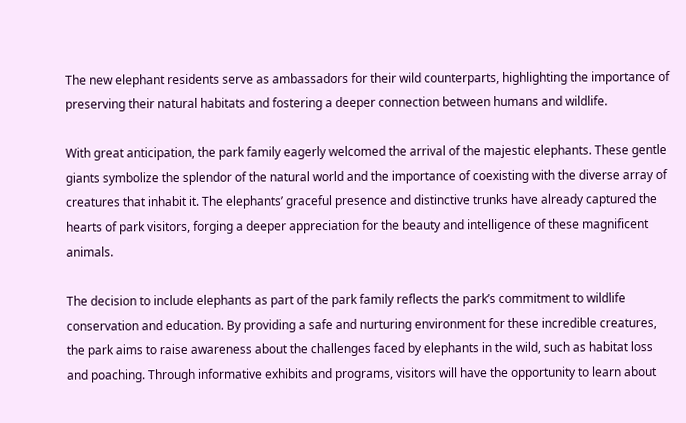The new elephant residents serve as ambassadors for their wild counterparts, highlighting the importance of preserving their natural habitats and fostering a deeper connection between humans and wildlife.

With great anticipation, the park family eagerly welcomed the arrival of the majestic elephants. These gentle giants symbolize the splendor of the natural world and the importance of coexisting with the diverse array of creatures that inhabit it. The elephants’ graceful presence and distinctive trunks have already captured the hearts of park visitors, forging a deeper appreciation for the beauty and intelligence of these magnificent animals.

The decision to include elephants as part of the park family reflects the park’s commitment to wildlife conservation and education. By providing a safe and nurturing environment for these incredible creatures, the park aims to raise awareness about the challenges faced by elephants in the wild, such as habitat loss and poaching. Through informative exhibits and programs, visitors will have the opportunity to learn about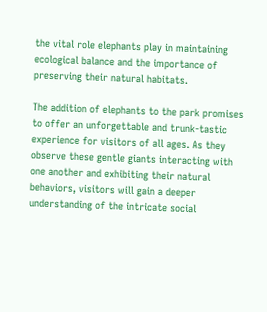the vital role elephants play in maintaining ecological balance and the importance of preserving their natural habitats.

The addition of elephants to the park promises to offer an unforgettable and trunk-tastic experience for visitors of all ages. As they observe these gentle giants interacting with one another and exhibiting their natural behaviors, visitors will gain a deeper understanding of the intricate social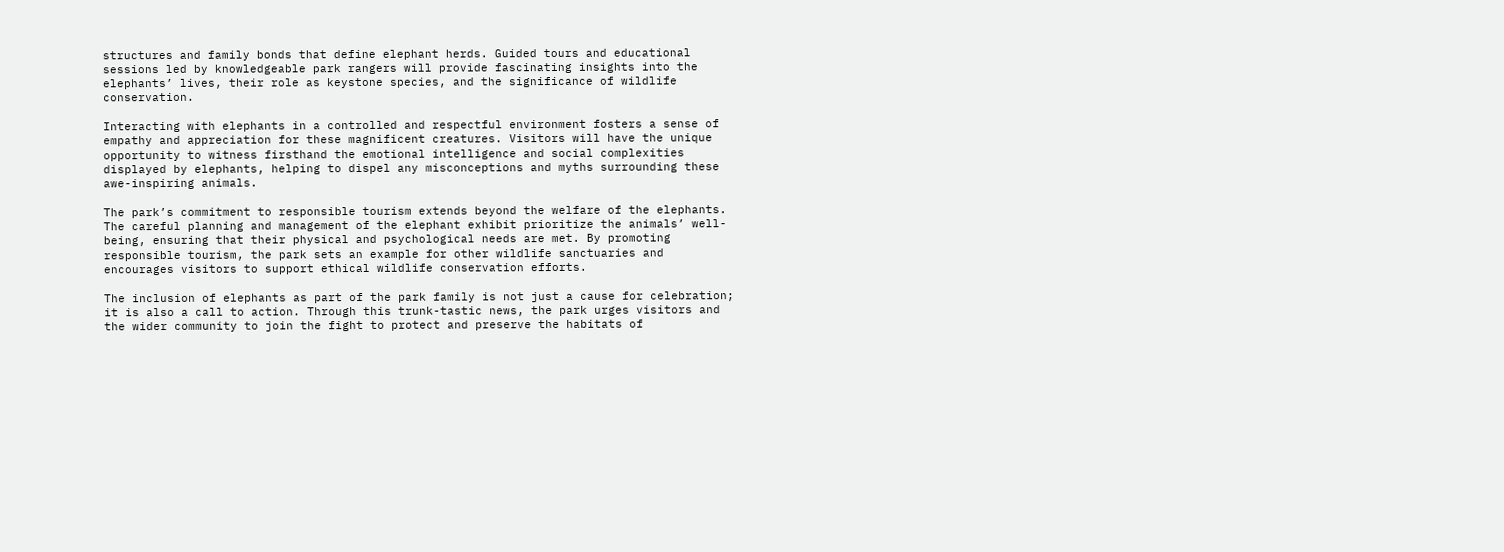structures and family bonds that define elephant herds. Guided tours and educational sessions led by knowledgeable park rangers will provide fascinating insights into the elephants’ lives, their role as keystone species, and the significance of wildlife conservation.

Interacting with elephants in a controlled and respectful environment fosters a sense of empathy and appreciation for these magnificent creatures. Visitors will have the unique opportunity to witness firsthand the emotional intelligence and social complexities displayed by elephants, helping to dispel any misconceptions and myths surrounding these awe-inspiring animals.

The park’s commitment to responsible tourism extends beyond the welfare of the elephants. The careful planning and management of the elephant exhibit prioritize the animals’ well-being, ensuring that their physical and psychological needs are met. By promoting responsible tourism, the park sets an example for other wildlife sanctuaries and encourages visitors to support ethical wildlife conservation efforts.

The inclusion of elephants as part of the park family is not just a cause for celebration; it is also a call to action. Through this trunk-tastic news, the park urges visitors and the wider community to join the fight to protect and preserve the habitats of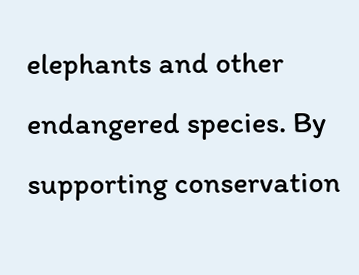elephants and other endangered species. By supporting conservation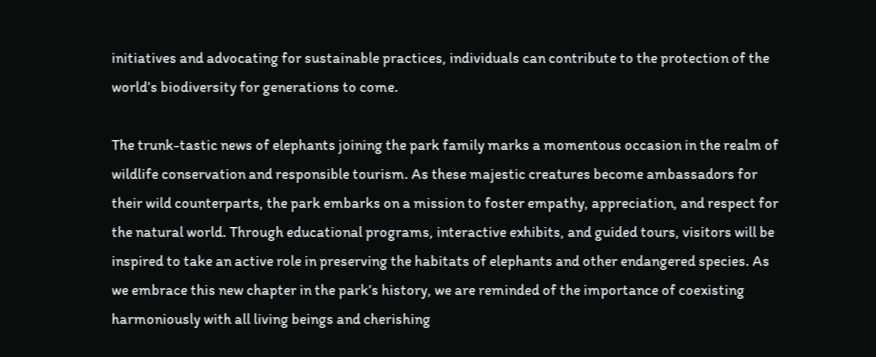initiatives and advocating for sustainable practices, individuals can contribute to the protection of the world’s biodiversity for generations to come.

The trunk-tastic news of elephants joining the park family marks a momentous occasion in the realm of wildlife conservation and responsible tourism. As these majestic creatures become ambassadors for their wild counterparts, the park embarks on a mission to foster empathy, appreciation, and respect for the natural world. Through educational programs, interactive exhibits, and guided tours, visitors will be inspired to take an active role in preserving the habitats of elephants and other endangered species. As we embrace this new chapter in the park’s history, we are reminded of the importance of coexisting harmoniously with all living beings and cherishing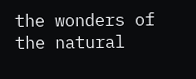the wonders of the natural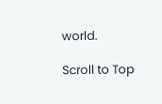world.

Scroll to Top